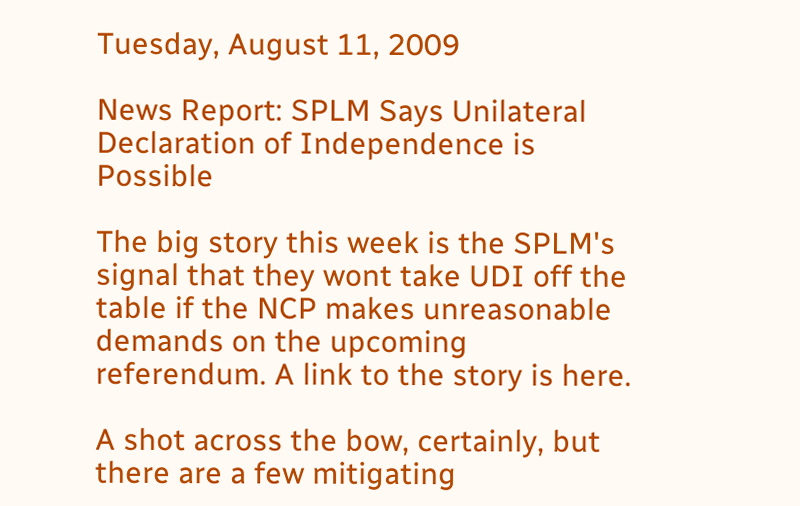Tuesday, August 11, 2009

News Report: SPLM Says Unilateral Declaration of Independence is Possible

The big story this week is the SPLM's signal that they wont take UDI off the table if the NCP makes unreasonable demands on the upcoming referendum. A link to the story is here.

A shot across the bow, certainly, but there are a few mitigating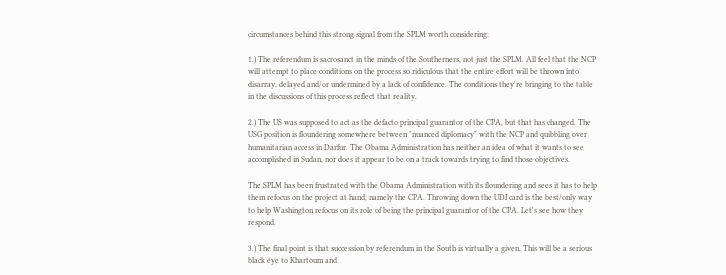circumstances behind this strong signal from the SPLM worth considering:

1.) The referendum is sacrosanct in the minds of the Southerners, not just the SPLM. All feel that the NCP will attempt to place conditions on the process so ridiculous that the entire effort will be thrown into disarray, delayed and/or undermined by a lack of confidence. The conditions they're bringing to the table in the discussions of this process reflect that reality.

2.) The US was supposed to act as the defacto principal guarantor of the CPA, but that has changed. The USG position is floundering somewhere between "nuanced diplomacy" with the NCP and quibbling over humanitarian access in Darfur. The Obama Administration has neither an idea of what it wants to see accomplished in Sudan, nor does it appear to be on a track towards trying to find those objectives.

The SPLM has been frustrated with the Obama Administration with its floundering and sees it has to help them refocus on the project at hand, namely the CPA. Throwing down the UDI card is the best/only way to help Washington refocus on its role of being the principal guarantor of the CPA. Let's see how they respond.

3.) The final point is that succession by referendum in the South is virtually a given. This will be a serious black eye to Khartoum and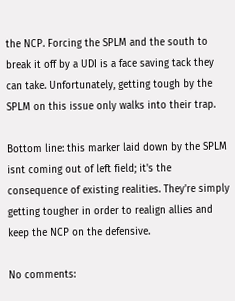the NCP. Forcing the SPLM and the south to break it off by a UDI is a face saving tack they can take. Unfortunately, getting tough by the SPLM on this issue only walks into their trap.

Bottom line: this marker laid down by the SPLM isnt coming out of left field; it's the consequence of existing realities. They're simply getting tougher in order to realign allies and keep the NCP on the defensive.

No comments: